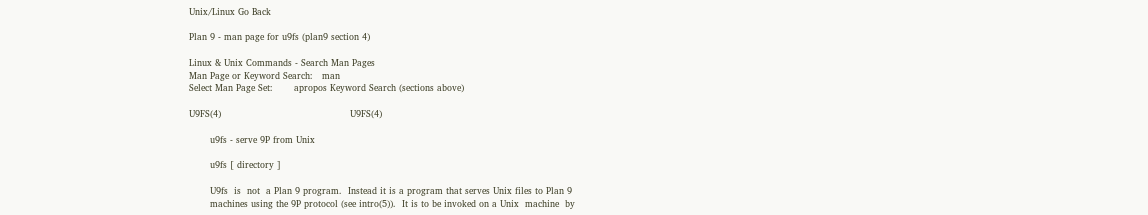Unix/Linux Go Back

Plan 9 - man page for u9fs (plan9 section 4)

Linux & Unix Commands - Search Man Pages
Man Page or Keyword Search:   man
Select Man Page Set:       apropos Keyword Search (sections above)

U9FS(4)                                           U9FS(4)

       u9fs - serve 9P from Unix

       u9fs [ directory ]

       U9fs  is  not  a Plan 9 program.  Instead it is a program that serves Unix files to Plan 9
       machines using the 9P protocol (see intro(5)).  It is to be invoked on a Unix  machine  by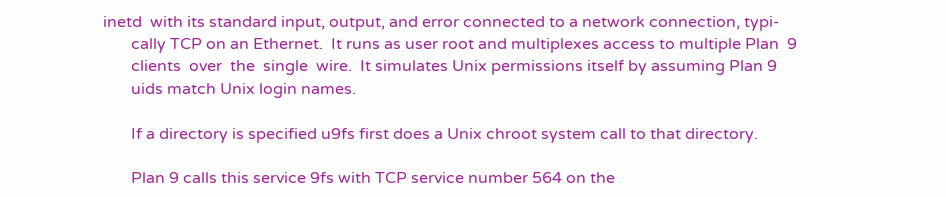inetd  with its standard input, output, and error connected to a network connection, typi-
       cally TCP on an Ethernet.  It runs as user root and multiplexes access to multiple Plan  9
       clients  over  the  single  wire.  It simulates Unix permissions itself by assuming Plan 9
       uids match Unix login names.

       If a directory is specified u9fs first does a Unix chroot system call to that directory.

       Plan 9 calls this service 9fs with TCP service number 564 on the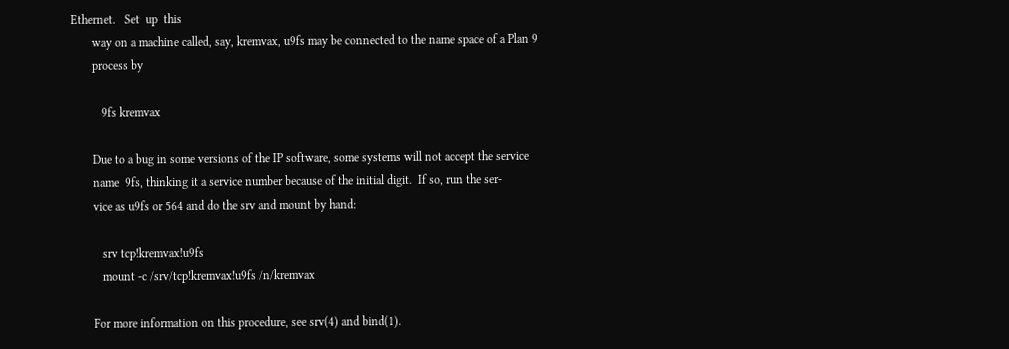Ethernet.   Set  up  this
       way on a machine called, say, kremvax, u9fs may be connected to the name space of a Plan 9
       process by

          9fs kremvax

       Due to a bug in some versions of the IP software, some systems will not accept the service
       name  9fs, thinking it a service number because of the initial digit.  If so, run the ser-
       vice as u9fs or 564 and do the srv and mount by hand:

          srv tcp!kremvax!u9fs
          mount -c /srv/tcp!kremvax!u9fs /n/kremvax

       For more information on this procedure, see srv(4) and bind(1).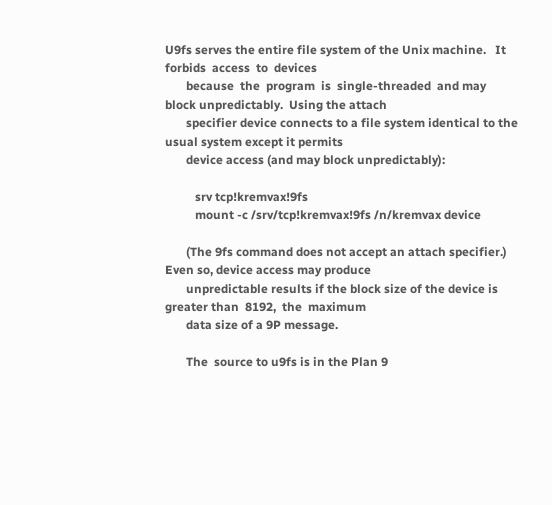U9fs serves the entire file system of the Unix machine.   It  forbids  access  to  devices
       because  the  program  is  single-threaded  and may block unpredictably.  Using the attach
       specifier device connects to a file system identical to the usual system except it permits
       device access (and may block unpredictably):

          srv tcp!kremvax!9fs
          mount -c /srv/tcp!kremvax!9fs /n/kremvax device

       (The 9fs command does not accept an attach specifier.)  Even so, device access may produce
       unpredictable results if the block size of the device is greater than  8192,  the  maximum
       data size of a 9P message.

       The  source to u9fs is in the Plan 9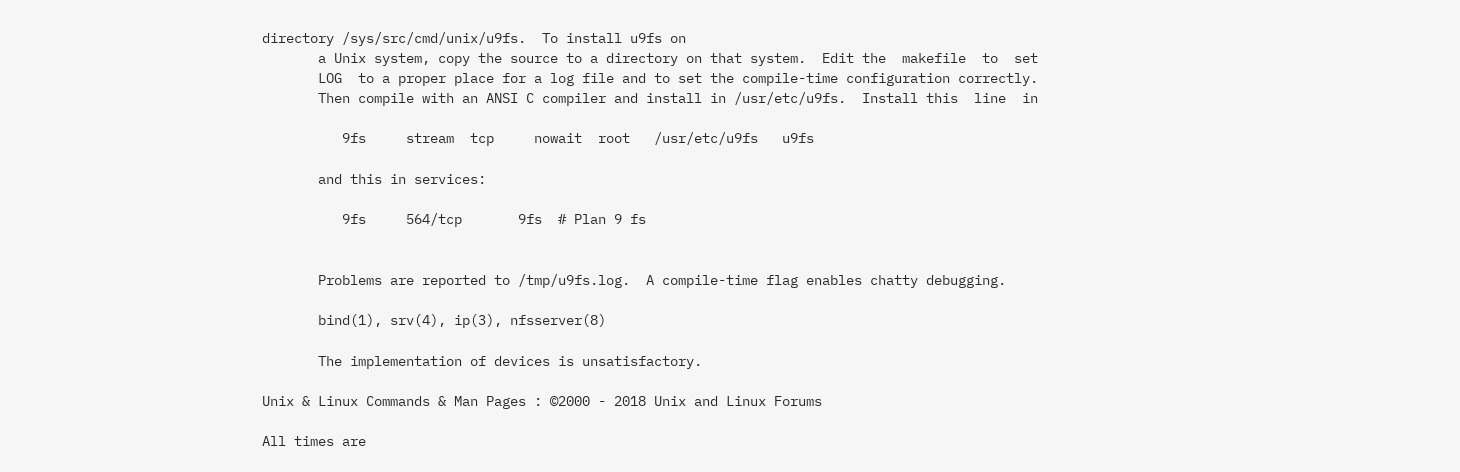directory /sys/src/cmd/unix/u9fs.  To install u9fs on
       a Unix system, copy the source to a directory on that system.  Edit the  makefile  to  set
       LOG  to a proper place for a log file and to set the compile-time configuration correctly.
       Then compile with an ANSI C compiler and install in /usr/etc/u9fs.  Install this  line  in

          9fs     stream  tcp     nowait  root   /usr/etc/u9fs   u9fs

       and this in services:

          9fs     564/tcp       9fs  # Plan 9 fs


       Problems are reported to /tmp/u9fs.log.  A compile-time flag enables chatty debugging.

       bind(1), srv(4), ip(3), nfsserver(8)

       The implementation of devices is unsatisfactory.

Unix & Linux Commands & Man Pages : ©2000 - 2018 Unix and Linux Forums

All times are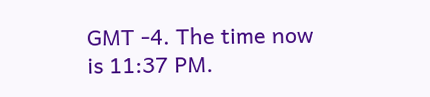GMT -4. The time now is 11:37 PM.